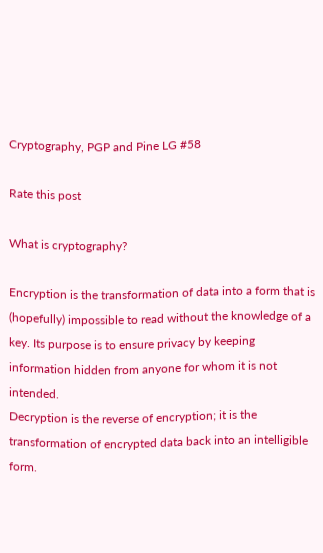Cryptography, PGP and Pine LG #58

Rate this post

What is cryptography?

Encryption is the transformation of data into a form that is (hopefully) impossible to read without the knowledge of a key. Its purpose is to ensure privacy by keeping information hidden from anyone for whom it is not intended.
Decryption is the reverse of encryption; it is the transformation of encrypted data back into an intelligible form.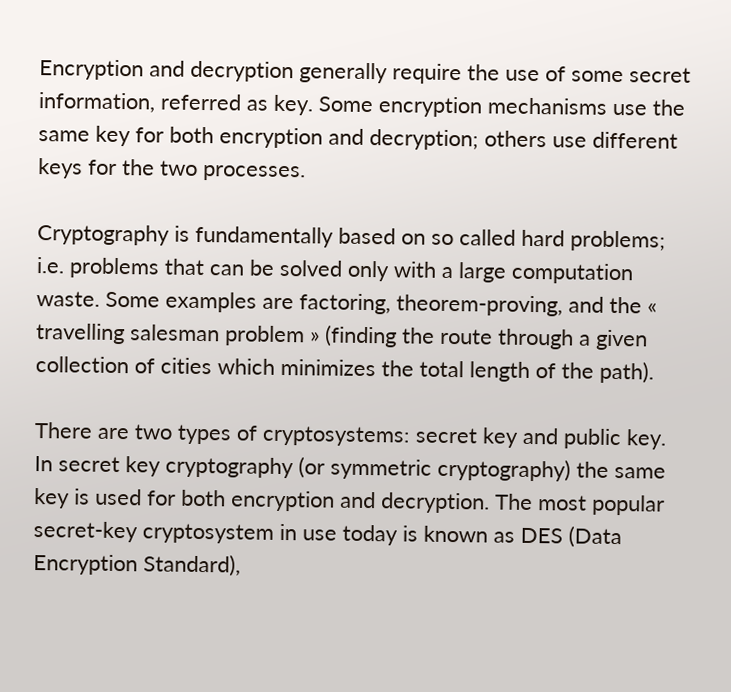Encryption and decryption generally require the use of some secret information, referred as key. Some encryption mechanisms use the same key for both encryption and decryption; others use different keys for the two processes.

Cryptography is fundamentally based on so called hard problems; i.e. problems that can be solved only with a large computation waste. Some examples are factoring, theorem-proving, and the « travelling salesman problem » (finding the route through a given collection of cities which minimizes the total length of the path).

There are two types of cryptosystems: secret key and public key.
In secret key cryptography (or symmetric cryptography) the same key is used for both encryption and decryption. The most popular secret-key cryptosystem in use today is known as DES (Data Encryption Standard),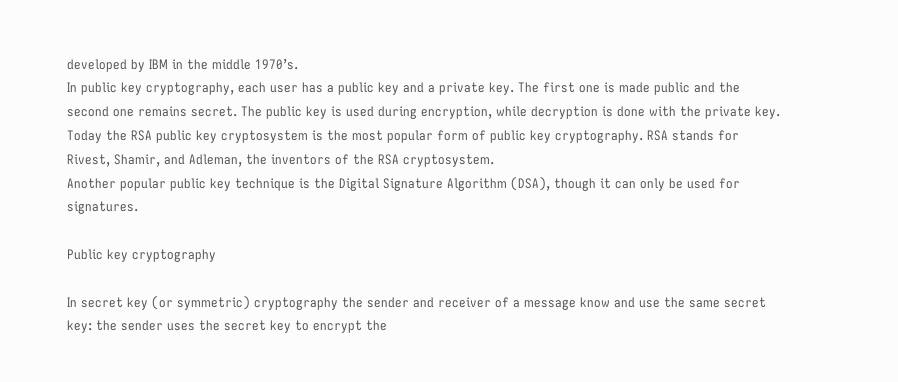developed by IBM in the middle 1970’s.
In public key cryptography, each user has a public key and a private key. The first one is made public and the second one remains secret. The public key is used during encryption, while decryption is done with the private key. Today the RSA public key cryptosystem is the most popular form of public key cryptography. RSA stands for Rivest, Shamir, and Adleman, the inventors of the RSA cryptosystem.
Another popular public key technique is the Digital Signature Algorithm (DSA), though it can only be used for signatures.

Public key cryptography

In secret key (or symmetric) cryptography the sender and receiver of a message know and use the same secret key: the sender uses the secret key to encrypt the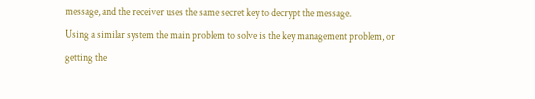message, and the receiver uses the same secret key to decrypt the message.
Using a similar system the main problem to solve is the key management problem, or getting the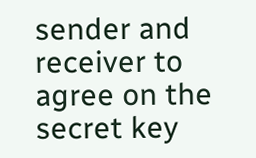sender and receiver to agree on the secret key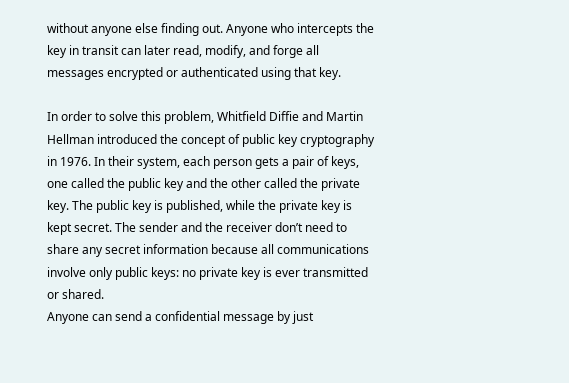without anyone else finding out. Anyone who intercepts the key in transit can later read, modify, and forge all messages encrypted or authenticated using that key.

In order to solve this problem, Whitfield Diffie and Martin Hellman introduced the concept of public key cryptography in 1976. In their system, each person gets a pair of keys, one called the public key and the other called the private key. The public key is published, while the private key is kept secret. The sender and the receiver don’t need to share any secret information because all communications involve only public keys: no private key is ever transmitted or shared.
Anyone can send a confidential message by just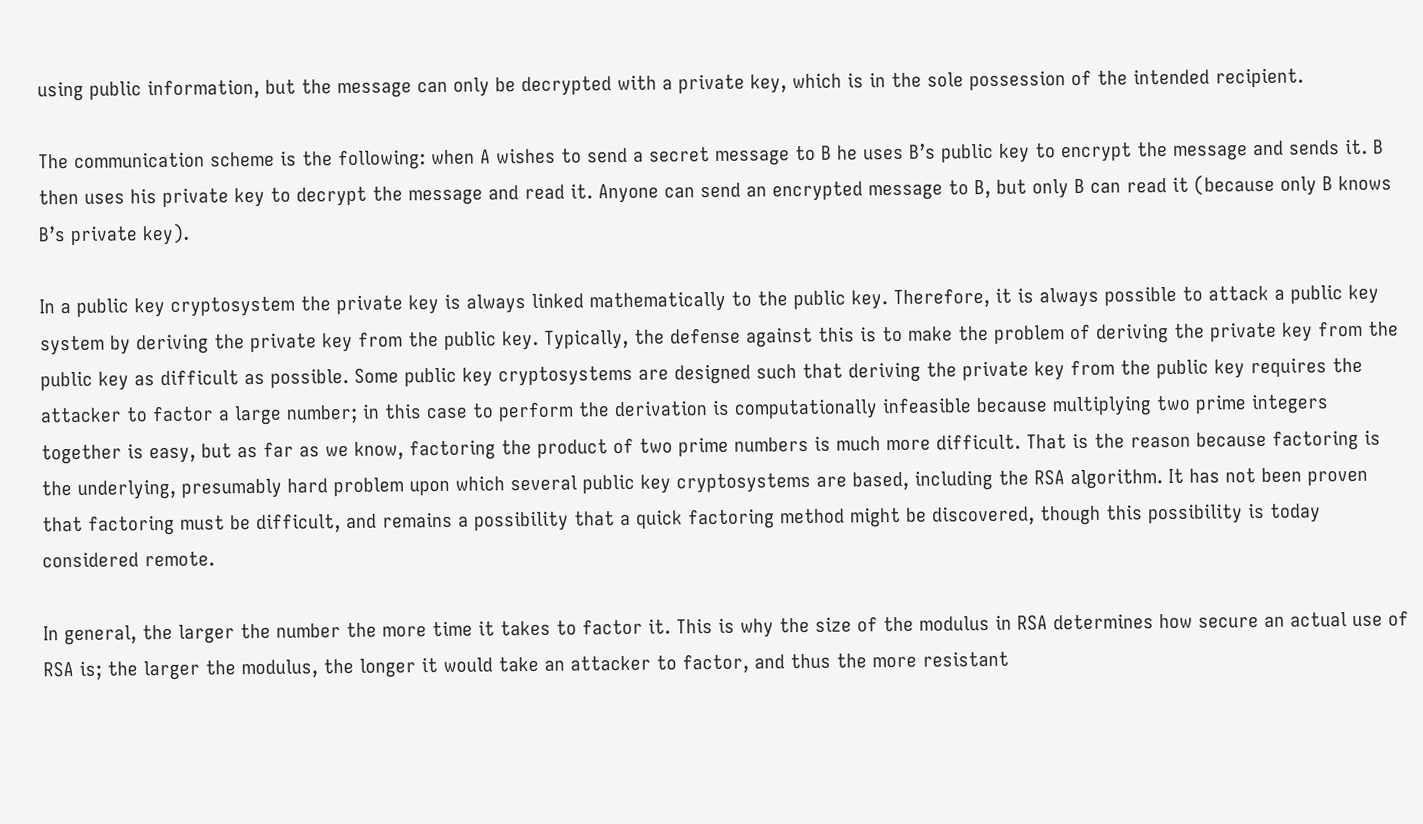using public information, but the message can only be decrypted with a private key, which is in the sole possession of the intended recipient.

The communication scheme is the following: when A wishes to send a secret message to B he uses B’s public key to encrypt the message and sends it. B then uses his private key to decrypt the message and read it. Anyone can send an encrypted message to B, but only B can read it (because only B knows B’s private key).

In a public key cryptosystem the private key is always linked mathematically to the public key. Therefore, it is always possible to attack a public key system by deriving the private key from the public key. Typically, the defense against this is to make the problem of deriving the private key from the public key as difficult as possible. Some public key cryptosystems are designed such that deriving the private key from the public key requires the attacker to factor a large number; in this case to perform the derivation is computationally infeasible because multiplying two prime integers together is easy, but as far as we know, factoring the product of two prime numbers is much more difficult. That is the reason because factoring is the underlying, presumably hard problem upon which several public key cryptosystems are based, including the RSA algorithm. It has not been proven that factoring must be difficult, and remains a possibility that a quick factoring method might be discovered, though this possibility is today considered remote.

In general, the larger the number the more time it takes to factor it. This is why the size of the modulus in RSA determines how secure an actual use of RSA is; the larger the modulus, the longer it would take an attacker to factor, and thus the more resistant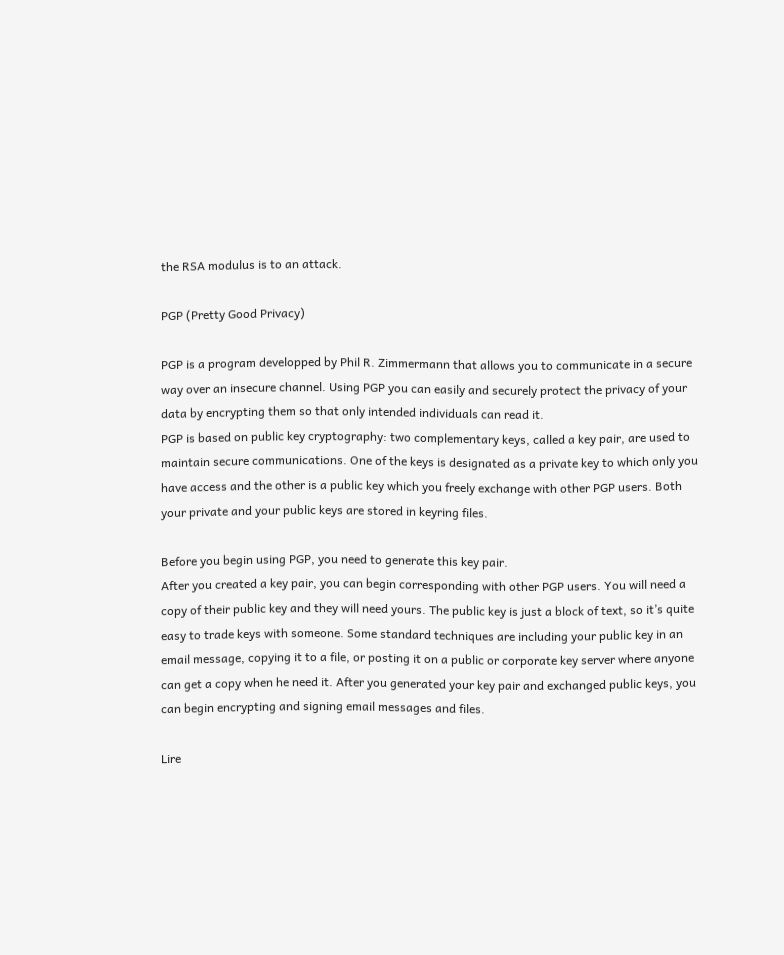the RSA modulus is to an attack.

PGP (Pretty Good Privacy)

PGP is a program developped by Phil R. Zimmermann that allows you to communicate in a secure way over an insecure channel. Using PGP you can easily and securely protect the privacy of your data by encrypting them so that only intended individuals can read it.
PGP is based on public key cryptography: two complementary keys, called a key pair, are used to maintain secure communications. One of the keys is designated as a private key to which only you have access and the other is a public key which you freely exchange with other PGP users. Both your private and your public keys are stored in keyring files.

Before you begin using PGP, you need to generate this key pair.
After you created a key pair, you can begin corresponding with other PGP users. You will need a copy of their public key and they will need yours. The public key is just a block of text, so it’s quite easy to trade keys with someone. Some standard techniques are including your public key in an email message, copying it to a file, or posting it on a public or corporate key server where anyone can get a copy when he need it. After you generated your key pair and exchanged public keys, you can begin encrypting and signing email messages and files.

Lire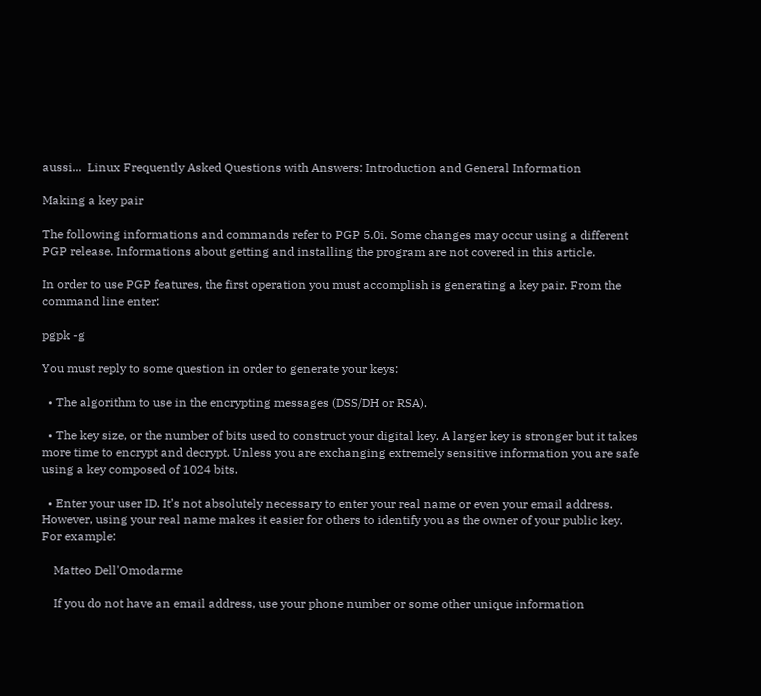aussi...  Linux Frequently Asked Questions with Answers: Introduction and General Information

Making a key pair

The following informations and commands refer to PGP 5.0i. Some changes may occur using a different PGP release. Informations about getting and installing the program are not covered in this article.

In order to use PGP features, the first operation you must accomplish is generating a key pair. From the command line enter:

pgpk -g

You must reply to some question in order to generate your keys:

  • The algorithm to use in the encrypting messages (DSS/DH or RSA).

  • The key size, or the number of bits used to construct your digital key. A larger key is stronger but it takes more time to encrypt and decrypt. Unless you are exchanging extremely sensitive information you are safe using a key composed of 1024 bits.

  • Enter your user ID. It’s not absolutely necessary to enter your real name or even your email address. However, using your real name makes it easier for others to identify you as the owner of your public key. For example:

    Matteo Dell'Omodarme

    If you do not have an email address, use your phone number or some other unique information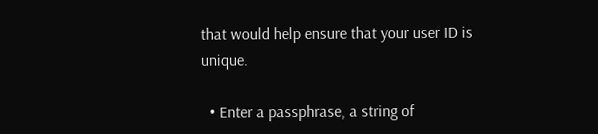that would help ensure that your user ID is unique.

  • Enter a passphrase, a string of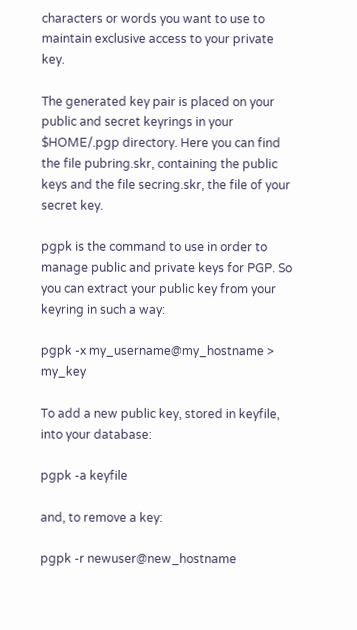characters or words you want to use to maintain exclusive access to your private key.

The generated key pair is placed on your public and secret keyrings in your $HOME/.pgp directory. Here you can find the file pubring.skr, containing the public keys and the file secring.skr, the file of your secret key.

pgpk is the command to use in order to manage public and private keys for PGP. So you can extract your public key from your keyring in such a way:

pgpk -x my_username@my_hostname > my_key

To add a new public key, stored in keyfile, into your database:

pgpk -a keyfile

and, to remove a key:

pgpk -r newuser@new_hostname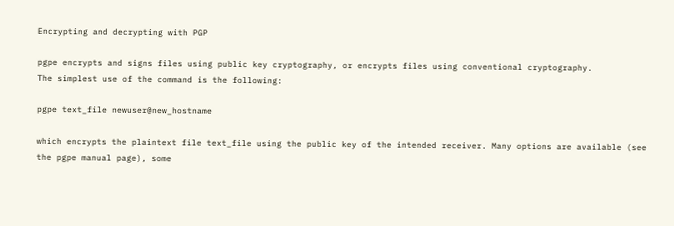Encrypting and decrypting with PGP

pgpe encrypts and signs files using public key cryptography, or encrypts files using conventional cryptography.
The simplest use of the command is the following:

pgpe text_file newuser@new_hostname

which encrypts the plaintext file text_file using the public key of the intended receiver. Many options are available (see the pgpe manual page), some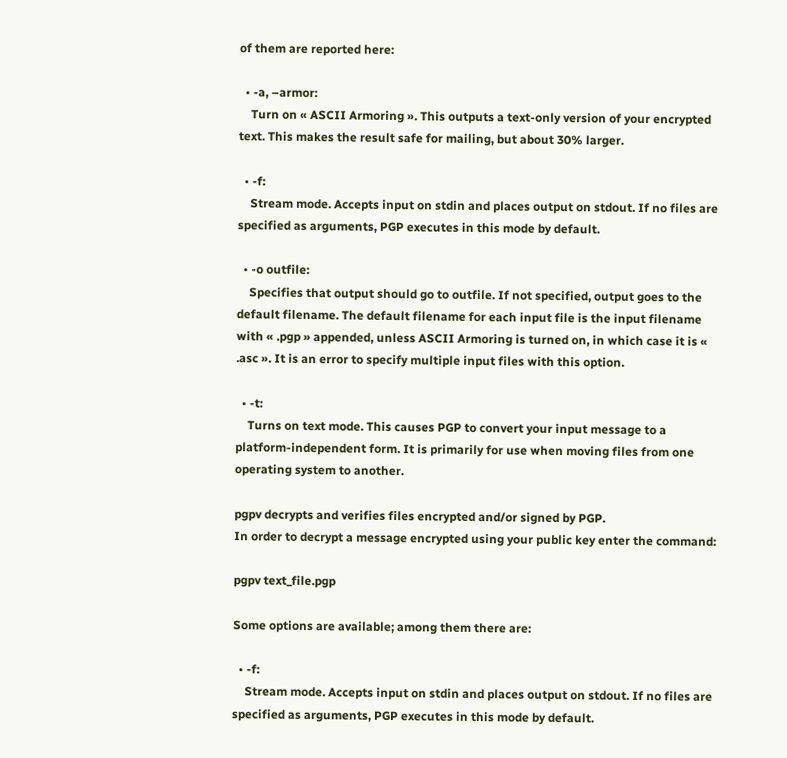of them are reported here:

  • -a, –armor:
    Turn on « ASCII Armoring ». This outputs a text-only version of your encrypted text. This makes the result safe for mailing, but about 30% larger.

  • -f:
    Stream mode. Accepts input on stdin and places output on stdout. If no files are specified as arguments, PGP executes in this mode by default.

  • -o outfile:
    Specifies that output should go to outfile. If not specified, output goes to the default filename. The default filename for each input file is the input filename with « .pgp » appended, unless ASCII Armoring is turned on, in which case it is « .asc ». It is an error to specify multiple input files with this option.

  • -t:
    Turns on text mode. This causes PGP to convert your input message to a platform-independent form. It is primarily for use when moving files from one operating system to another.

pgpv decrypts and verifies files encrypted and/or signed by PGP.
In order to decrypt a message encrypted using your public key enter the command:

pgpv text_file.pgp

Some options are available; among them there are:

  • -f:
    Stream mode. Accepts input on stdin and places output on stdout. If no files are specified as arguments, PGP executes in this mode by default.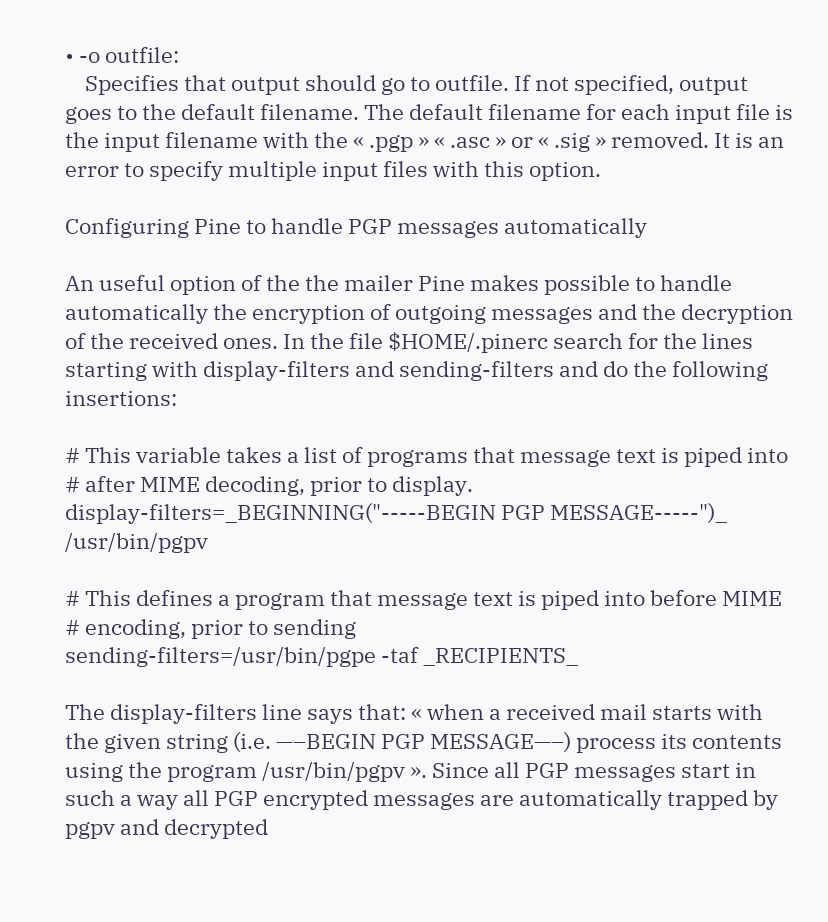• -o outfile:
    Specifies that output should go to outfile. If not specified, output goes to the default filename. The default filename for each input file is the input filename with the « .pgp » « .asc » or « .sig » removed. It is an error to specify multiple input files with this option.

Configuring Pine to handle PGP messages automatically

An useful option of the the mailer Pine makes possible to handle automatically the encryption of outgoing messages and the decryption of the received ones. In the file $HOME/.pinerc search for the lines starting with display-filters and sending-filters and do the following insertions:

# This variable takes a list of programs that message text is piped into
# after MIME decoding, prior to display.
display-filters=_BEGINNING("-----BEGIN PGP MESSAGE-----")_ /usr/bin/pgpv

# This defines a program that message text is piped into before MIME
# encoding, prior to sending
sending-filters=/usr/bin/pgpe -taf _RECIPIENTS_

The display-filters line says that: « when a received mail starts with the given string (i.e. —–BEGIN PGP MESSAGE—–) process its contents using the program /usr/bin/pgpv ». Since all PGP messages start in such a way all PGP encrypted messages are automatically trapped by pgpv and decrypted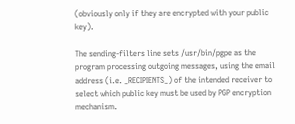(obviously only if they are encrypted with your public key).

The sending-filters line sets /usr/bin/pgpe as the program processing outgoing messages, using the email address (i.e. _RECIPIENTS_) of the intended receiver to select which public key must be used by PGP encryption mechanism.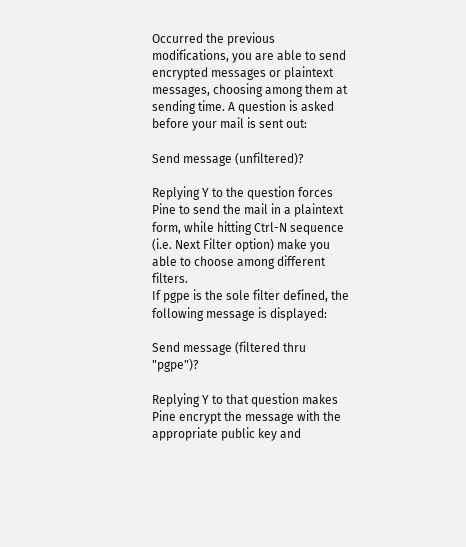Occurred the previous modifications, you are able to send encrypted messages or plaintext messages, choosing among them at sending time. A question is asked before your mail is sent out:

Send message (unfiltered)?

Replying Y to the question forces Pine to send the mail in a plaintext form, while hitting Ctrl-N sequence (i.e. Next Filter option) make you able to choose among different filters.
If pgpe is the sole filter defined, the following message is displayed:

Send message (filtered thru "pgpe")?

Replying Y to that question makes Pine encrypt the message with the appropriate public key and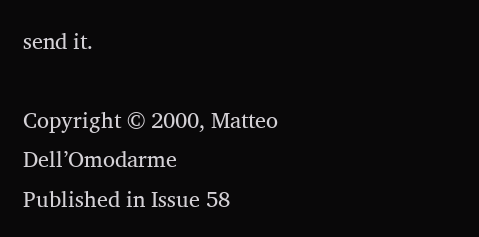send it.

Copyright © 2000, Matteo Dell’Omodarme
Published in Issue 58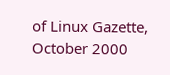of Linux Gazette, October 2000